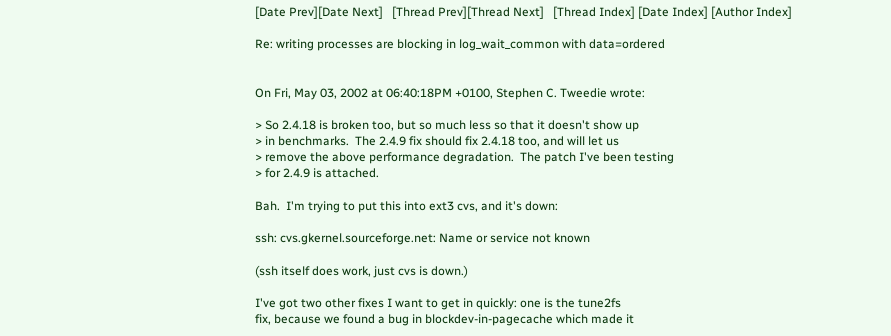[Date Prev][Date Next]   [Thread Prev][Thread Next]   [Thread Index] [Date Index] [Author Index]

Re: writing processes are blocking in log_wait_common with data=ordered


On Fri, May 03, 2002 at 06:40:18PM +0100, Stephen C. Tweedie wrote:

> So 2.4.18 is broken too, but so much less so that it doesn't show up
> in benchmarks.  The 2.4.9 fix should fix 2.4.18 too, and will let us
> remove the above performance degradation.  The patch I've been testing
> for 2.4.9 is attached.

Bah.  I'm trying to put this into ext3 cvs, and it's down:

ssh: cvs.gkernel.sourceforge.net: Name or service not known

(ssh itself does work, just cvs is down.)

I've got two other fixes I want to get in quickly: one is the tune2fs
fix, because we found a bug in blockdev-in-pagecache which made it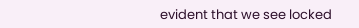evident that we see locked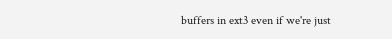buffers in ext3 even if we're just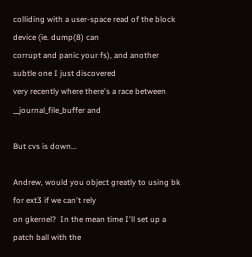colliding with a user-space read of the block device (ie. dump(8) can
corrupt and panic your fs), and another subtle one I just discovered
very recently where there's a race between __journal_file_buffer and

But cvs is down...

Andrew, would you object greatly to using bk for ext3 if we can't rely
on gkernel?  In the mean time I'll set up a patch ball with the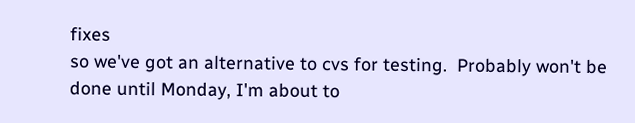fixes
so we've got an alternative to cvs for testing.  Probably won't be
done until Monday, I'm about to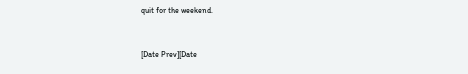quit for the weekend.


[Date Prev][Date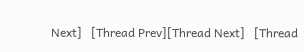Next]   [Thread Prev][Thread Next]   [Thread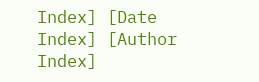Index] [Date Index] [Author Index]